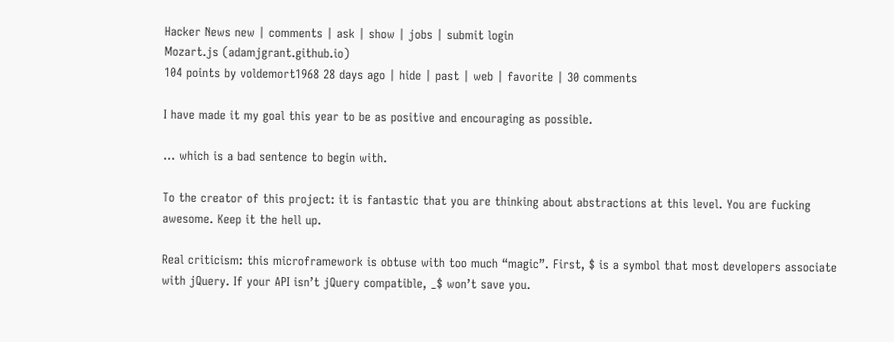Hacker News new | comments | ask | show | jobs | submit login
Mozart.js (adamjgrant.github.io)
104 points by voldemort1968 28 days ago | hide | past | web | favorite | 30 comments

I have made it my goal this year to be as positive and encouraging as possible.

... which is a bad sentence to begin with.

To the creator of this project: it is fantastic that you are thinking about abstractions at this level. You are fucking awesome. Keep it the hell up.

Real criticism: this microframework is obtuse with too much “magic”. First, $ is a symbol that most developers associate with jQuery. If your API isn’t jQuery compatible, _$ won’t save you.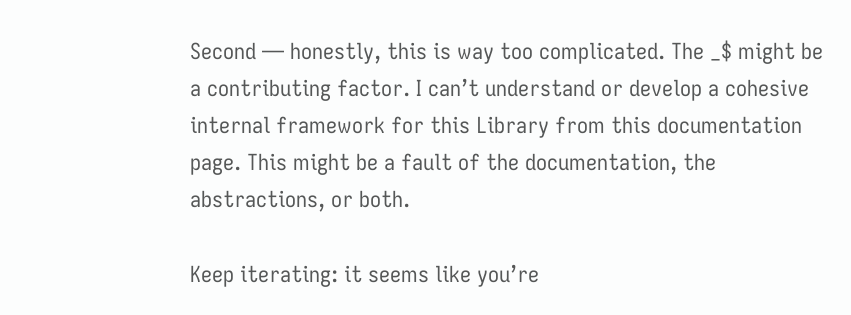Second — honestly, this is way too complicated. The _$ might be a contributing factor. I can’t understand or develop a cohesive internal framework for this Library from this documentation page. This might be a fault of the documentation, the abstractions, or both.

Keep iterating: it seems like you’re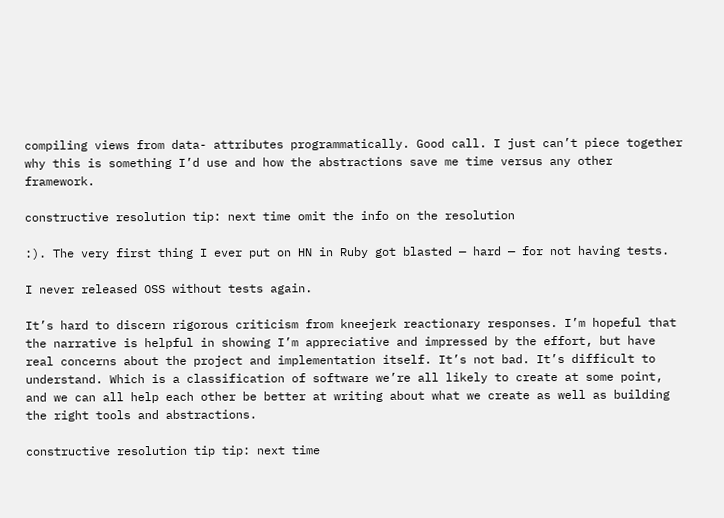compiling views from data- attributes programmatically. Good call. I just can’t piece together why this is something I’d use and how the abstractions save me time versus any other framework.

constructive resolution tip: next time omit the info on the resolution

:). The very first thing I ever put on HN in Ruby got blasted — hard — for not having tests.

I never released OSS without tests again.

It’s hard to discern rigorous criticism from kneejerk reactionary responses. I’m hopeful that the narrative is helpful in showing I’m appreciative and impressed by the effort, but have real concerns about the project and implementation itself. It’s not bad. It’s difficult to understand. Which is a classification of software we’re all likely to create at some point, and we can all help each other be better at writing about what we create as well as building the right tools and abstractions.

constructive resolution tip tip: next time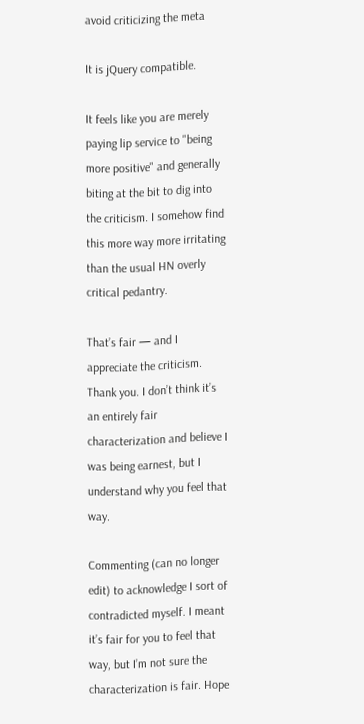avoid criticizing the meta

It is jQuery compatible.

It feels like you are merely paying lip service to "being more positive" and generally biting at the bit to dig into the criticism. I somehow find this more way more irritating than the usual HN overly critical pedantry.

That’s fair — and I appreciate the criticism. Thank you. I don’t think it’s an entirely fair characterization and believe I was being earnest, but I understand why you feel that way.

Commenting (can no longer edit) to acknowledge I sort of contradicted myself. I meant it’s fair for you to feel that way, but I’m not sure the characterization is fair. Hope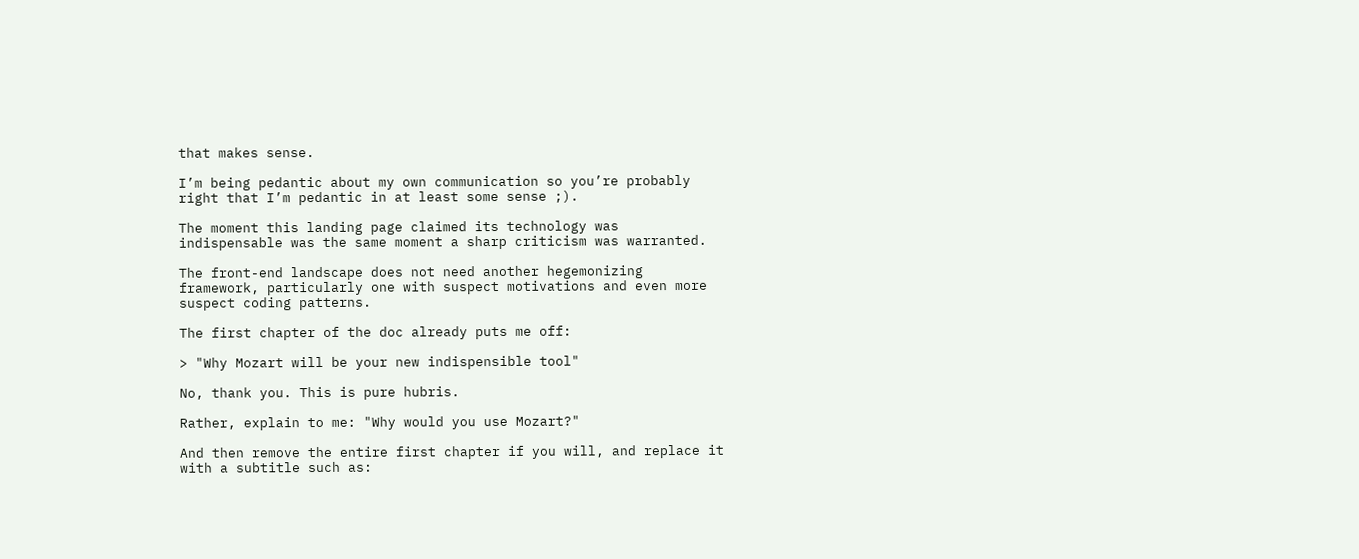that makes sense.

I’m being pedantic about my own communication so you’re probably right that I’m pedantic in at least some sense ;).

The moment this landing page claimed its technology was indispensable was the same moment a sharp criticism was warranted.

The front-end landscape does not need another hegemonizing framework, particularly one with suspect motivations and even more suspect coding patterns.

The first chapter of the doc already puts me off:

> "Why Mozart will be your new indispensible tool"

No, thank you. This is pure hubris.

Rather, explain to me: "Why would you use Mozart?"

And then remove the entire first chapter if you will, and replace it with a subtitle such as: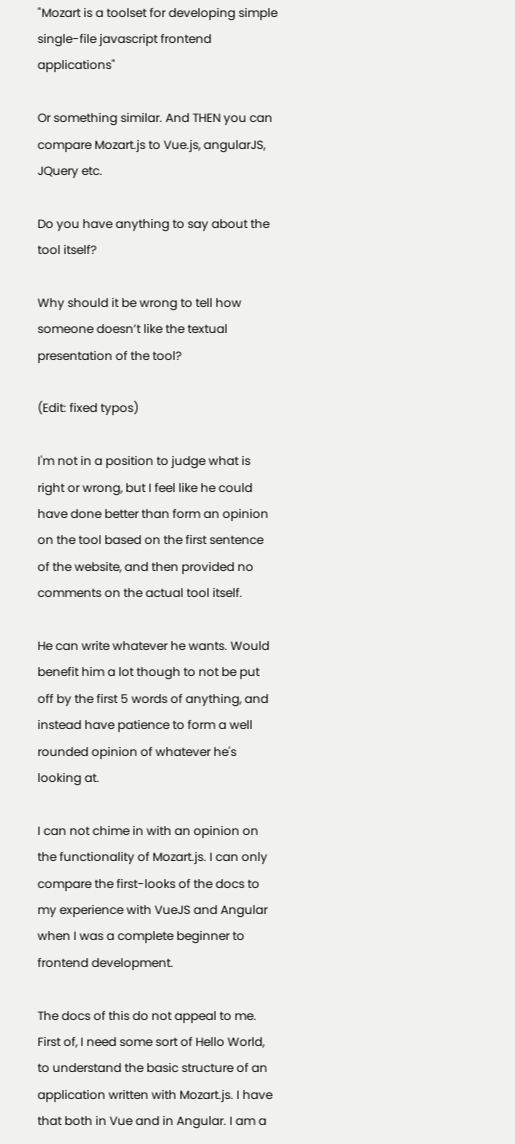"Mozart is a toolset for developing simple single-file javascript frontend applications"

Or something similar. And THEN you can compare Mozart.js to Vue.js, angularJS, JQuery etc.

Do you have anything to say about the tool itself?

Why should it be wrong to tell how someone doesn’t like the textual presentation of the tool?

(Edit: fixed typos)

I'm not in a position to judge what is right or wrong, but I feel like he could have done better than form an opinion on the tool based on the first sentence of the website, and then provided no comments on the actual tool itself.

He can write whatever he wants. Would benefit him a lot though to not be put off by the first 5 words of anything, and instead have patience to form a well rounded opinion of whatever he's looking at.

I can not chime in with an opinion on the functionality of Mozart.js. I can only compare the first-looks of the docs to my experience with VueJS and Angular when I was a complete beginner to frontend development.

The docs of this do not appeal to me. First of, I need some sort of Hello World, to understand the basic structure of an application written with Mozart.js. I have that both in Vue and in Angular. I am a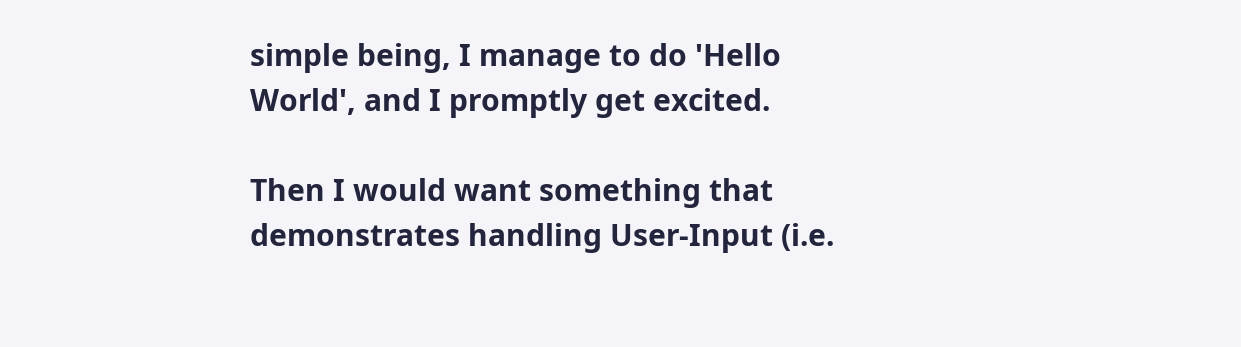simple being, I manage to do 'Hello World', and I promptly get excited.

Then I would want something that demonstrates handling User-Input (i.e.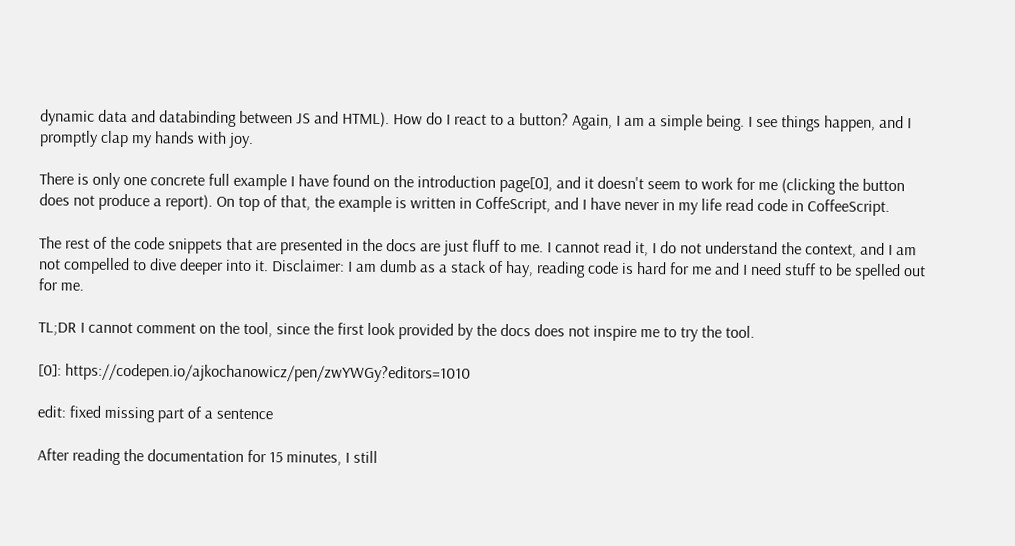dynamic data and databinding between JS and HTML). How do I react to a button? Again, I am a simple being. I see things happen, and I promptly clap my hands with joy.

There is only one concrete full example I have found on the introduction page[0], and it doesn't seem to work for me (clicking the button does not produce a report). On top of that, the example is written in CoffeScript, and I have never in my life read code in CoffeeScript.

The rest of the code snippets that are presented in the docs are just fluff to me. I cannot read it, I do not understand the context, and I am not compelled to dive deeper into it. Disclaimer: I am dumb as a stack of hay, reading code is hard for me and I need stuff to be spelled out for me.

TL;DR I cannot comment on the tool, since the first look provided by the docs does not inspire me to try the tool.

[0]: https://codepen.io/ajkochanowicz/pen/zwYWGy?editors=1010

edit: fixed missing part of a sentence

After reading the documentation for 15 minutes, I still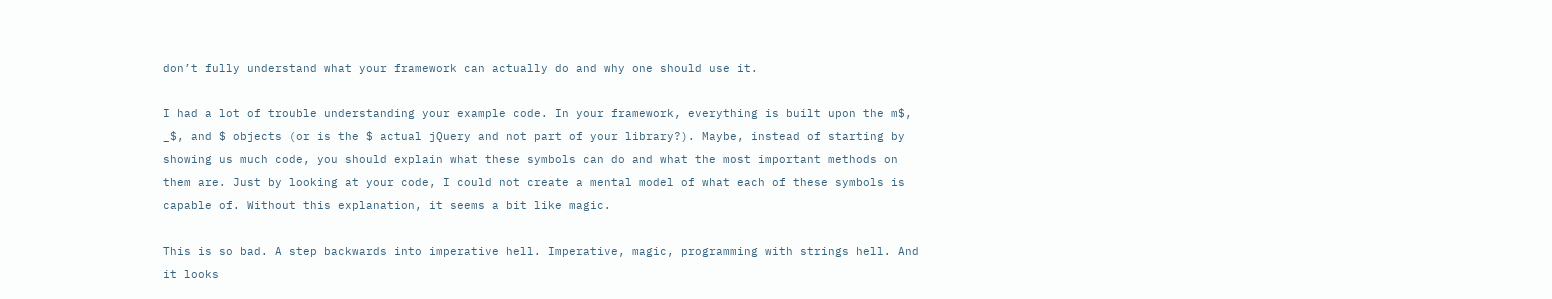don’t fully understand what your framework can actually do and why one should use it.

I had a lot of trouble understanding your example code. In your framework, everything is built upon the m$, _$, and $ objects (or is the $ actual jQuery and not part of your library?). Maybe, instead of starting by showing us much code, you should explain what these symbols can do and what the most important methods on them are. Just by looking at your code, I could not create a mental model of what each of these symbols is capable of. Without this explanation, it seems a bit like magic.

This is so bad. A step backwards into imperative hell. Imperative, magic, programming with strings hell. And it looks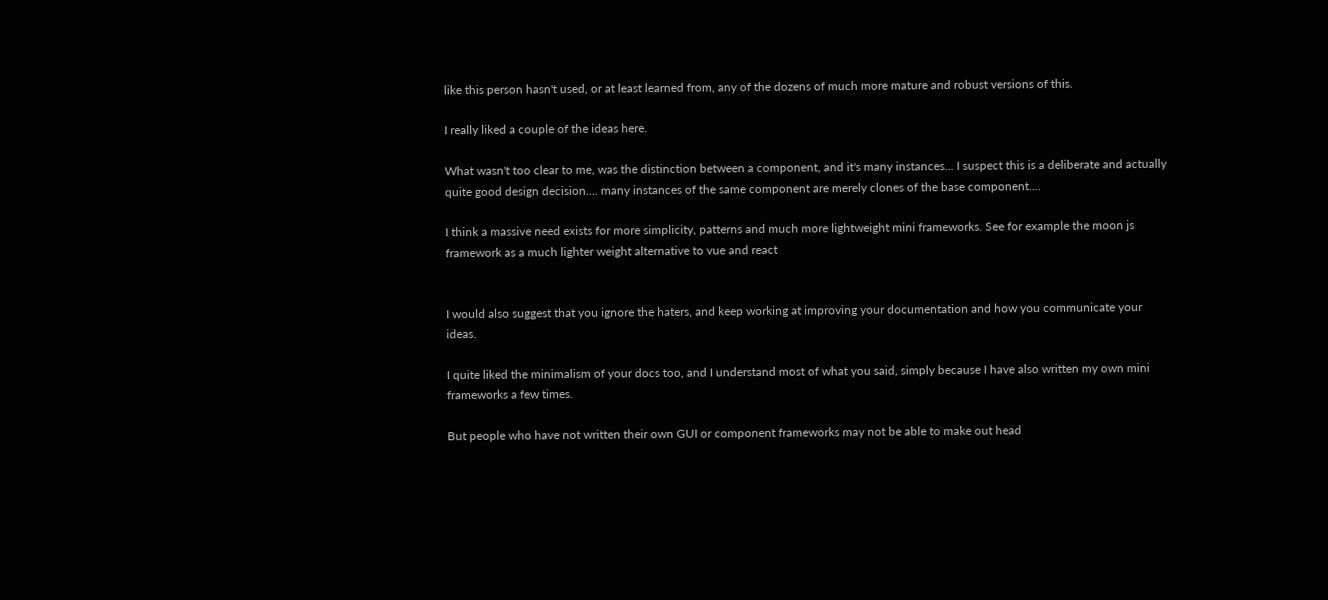like this person hasn't used, or at least learned from, any of the dozens of much more mature and robust versions of this.

I really liked a couple of the ideas here.

What wasn't too clear to me, was the distinction between a component, and it's many instances... I suspect this is a deliberate and actually quite good design decision.... many instances of the same component are merely clones of the base component....

I think a massive need exists for more simplicity, patterns and much more lightweight mini frameworks. See for example the moon js framework as a much lighter weight alternative to vue and react


I would also suggest that you ignore the haters, and keep working at improving your documentation and how you communicate your ideas.

I quite liked the minimalism of your docs too, and I understand most of what you said, simply because I have also written my own mini frameworks a few times.

But people who have not written their own GUI or component frameworks may not be able to make out head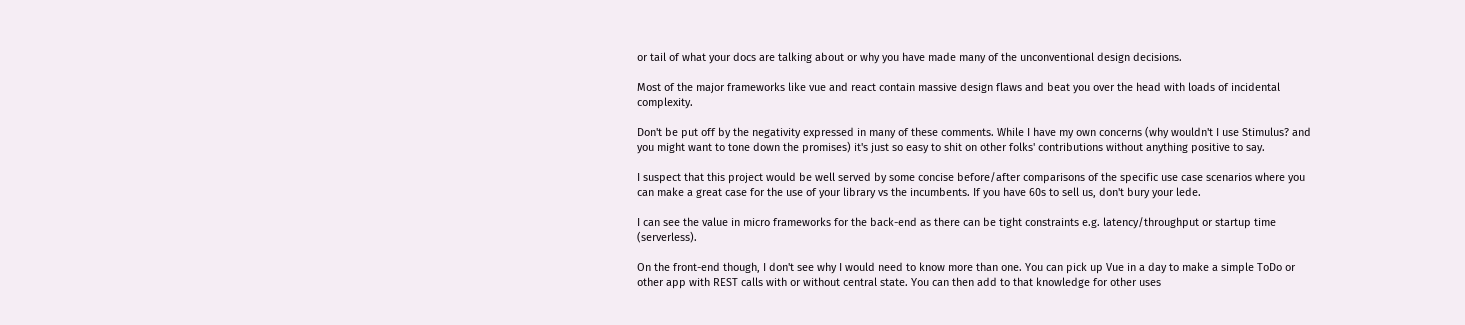or tail of what your docs are talking about or why you have made many of the unconventional design decisions.

Most of the major frameworks like vue and react contain massive design flaws and beat you over the head with loads of incidental complexity.

Don't be put off by the negativity expressed in many of these comments. While I have my own concerns (why wouldn't I use Stimulus? and you might want to tone down the promises) it's just so easy to shit on other folks' contributions without anything positive to say.

I suspect that this project would be well served by some concise before/after comparisons of the specific use case scenarios where you can make a great case for the use of your library vs the incumbents. If you have 60s to sell us, don't bury your lede.

I can see the value in micro frameworks for the back-end as there can be tight constraints e.g. latency/throughput or startup time (serverless).

On the front-end though, I don't see why I would need to know more than one. You can pick up Vue in a day to make a simple ToDo or other app with REST calls with or without central state. You can then add to that knowledge for other uses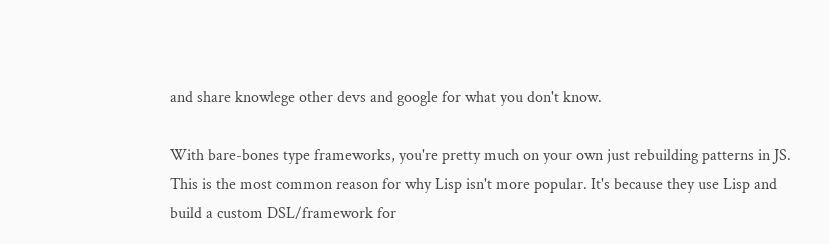and share knowlege other devs and google for what you don't know.

With bare-bones type frameworks, you're pretty much on your own just rebuilding patterns in JS. This is the most common reason for why Lisp isn't more popular. It's because they use Lisp and build a custom DSL/framework for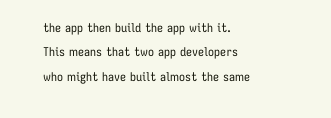the app then build the app with it. This means that two app developers who might have built almost the same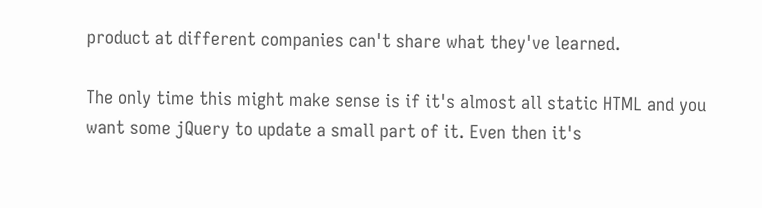product at different companies can't share what they've learned.

The only time this might make sense is if it's almost all static HTML and you want some jQuery to update a small part of it. Even then it's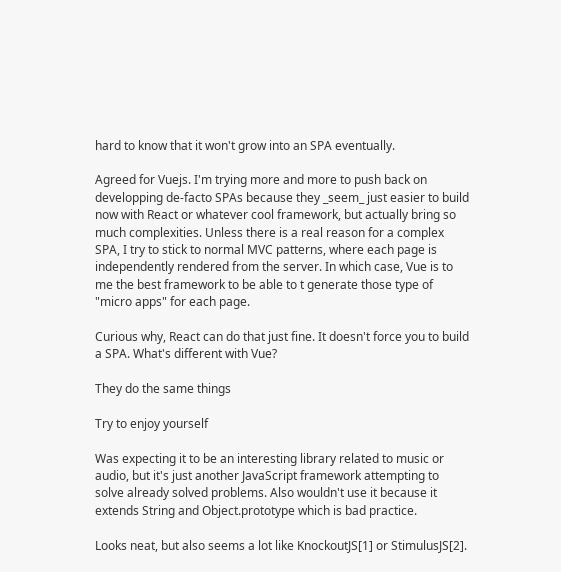hard to know that it won't grow into an SPA eventually.

Agreed for Vuejs. I'm trying more and more to push back on developping de-facto SPAs because they _seem_ just easier to build now with React or whatever cool framework, but actually bring so much complexities. Unless there is a real reason for a complex SPA, I try to stick to normal MVC patterns, where each page is independently rendered from the server. In which case, Vue is to me the best framework to be able to t generate those type of "micro apps" for each page.

Curious why, React can do that just fine. It doesn't force you to build a SPA. What's different with Vue?

They do the same things

Try to enjoy yourself

Was expecting it to be an interesting library related to music or audio, but it's just another JavaScript framework attempting to solve already solved problems. Also wouldn't use it because it extends String and Object.prototype which is bad practice.

Looks neat, but also seems a lot like KnockoutJS[1] or StimulusJS[2].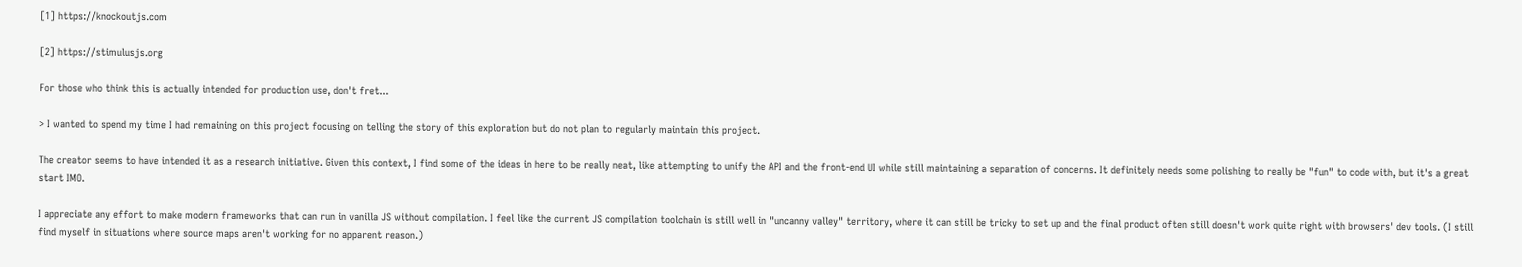[1] https://knockoutjs.com

[2] https://stimulusjs.org

For those who think this is actually intended for production use, don't fret...

> I wanted to spend my time I had remaining on this project focusing on telling the story of this exploration but do not plan to regularly maintain this project.

The creator seems to have intended it as a research initiative. Given this context, I find some of the ideas in here to be really neat, like attempting to unify the API and the front-end UI while still maintaining a separation of concerns. It definitely needs some polishing to really be "fun" to code with, but it's a great start IMO.

I appreciate any effort to make modern frameworks that can run in vanilla JS without compilation. I feel like the current JS compilation toolchain is still well in "uncanny valley" territory, where it can still be tricky to set up and the final product often still doesn't work quite right with browsers' dev tools. (I still find myself in situations where source maps aren't working for no apparent reason.)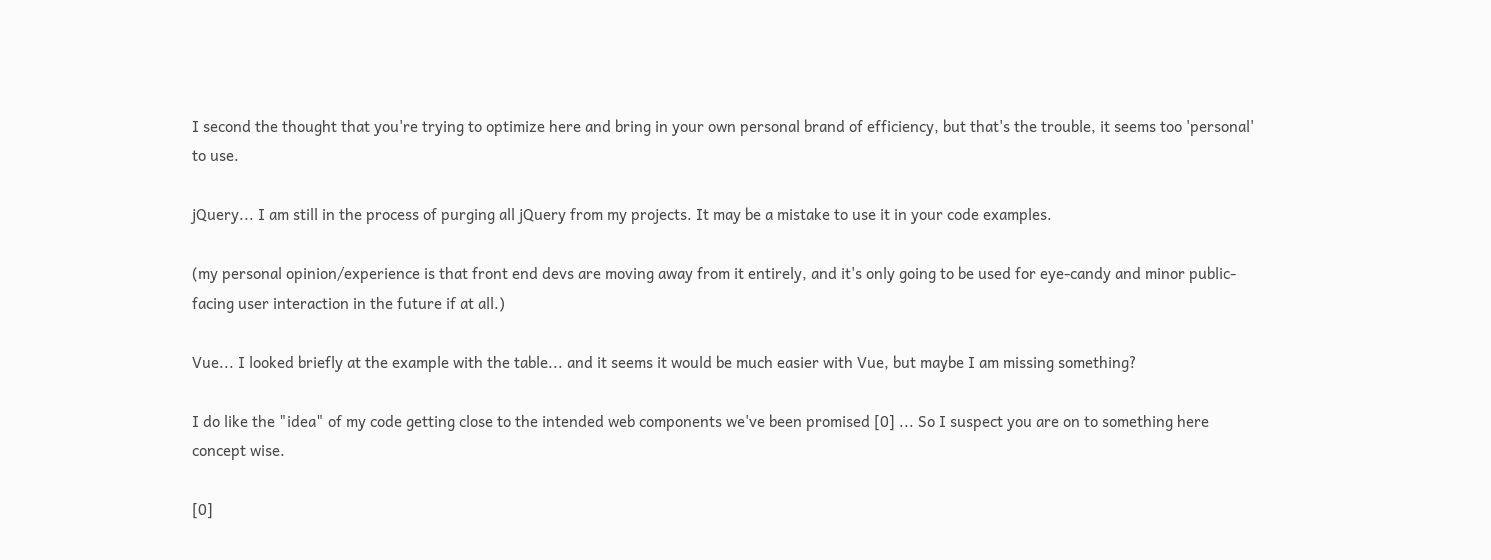I second the thought that you're trying to optimize here and bring in your own personal brand of efficiency, but that's the trouble, it seems too 'personal' to use.

jQuery... I am still in the process of purging all jQuery from my projects. It may be a mistake to use it in your code examples.

(my personal opinion/experience is that front end devs are moving away from it entirely, and it's only going to be used for eye-candy and minor public-facing user interaction in the future if at all.)

Vue... I looked briefly at the example with the table... and it seems it would be much easier with Vue, but maybe I am missing something?

I do like the "idea" of my code getting close to the intended web components we've been promised [0] ... So I suspect you are on to something here concept wise.

[0]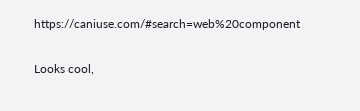https://caniuse.com/#search=web%20component

Looks cool,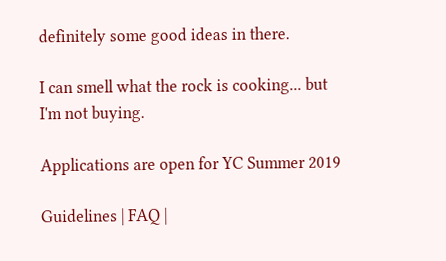definitely some good ideas in there.

I can smell what the rock is cooking... but I'm not buying.

Applications are open for YC Summer 2019

Guidelines | FAQ |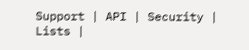Support | API | Security | Lists |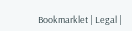Bookmarklet | Legal |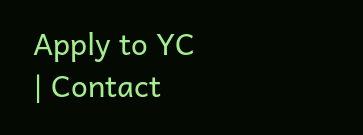Apply to YC | Contact